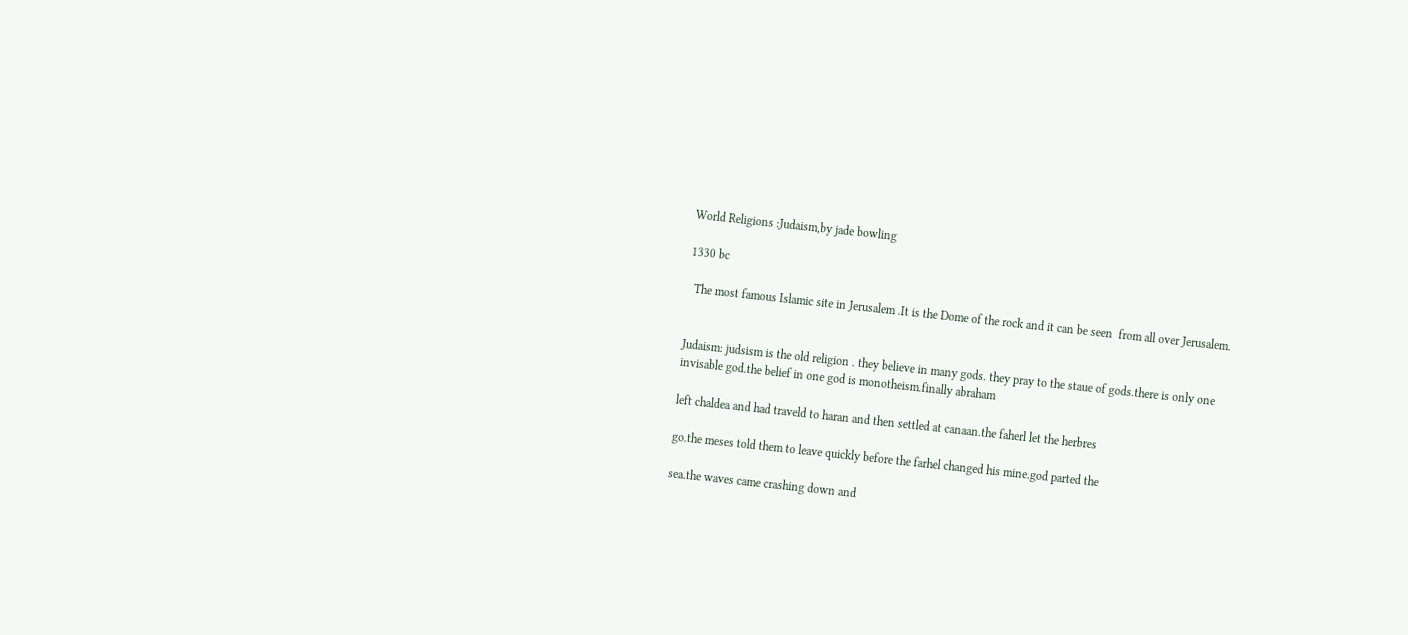World Religions :Judaism,by jade bowling

1330 bc

  The most famous Islamic site in Jerusalem .It is the Dome of the rock and it can be seen  from all over Jerusalem.


Judaism: judsism is the old religion . they believe in many gods. they pray to the staue of gods.there is only one invisable god.the belief in one god is monotheism.finally abraham

left chaldea and had traveld to haran and then settled at canaan.the faherl let the herbres

go.the meses told them to leave quickly before the farhel changed his mine.god parted the

sea.the waves came crashing down and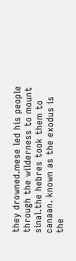they drowned.mese led his people through the wilderness to mount sinal.the hebres took them to canaan. known as the exodus is the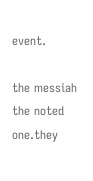event.

the messiah the noted one.they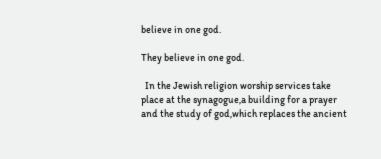believe in one god.

They believe in one god.

  In the Jewish religion worship services take place at the synagogue,a building for a prayer and the study of god,which replaces the ancient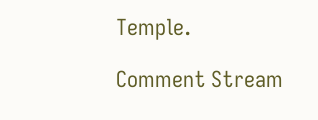Temple.

Comment Stream